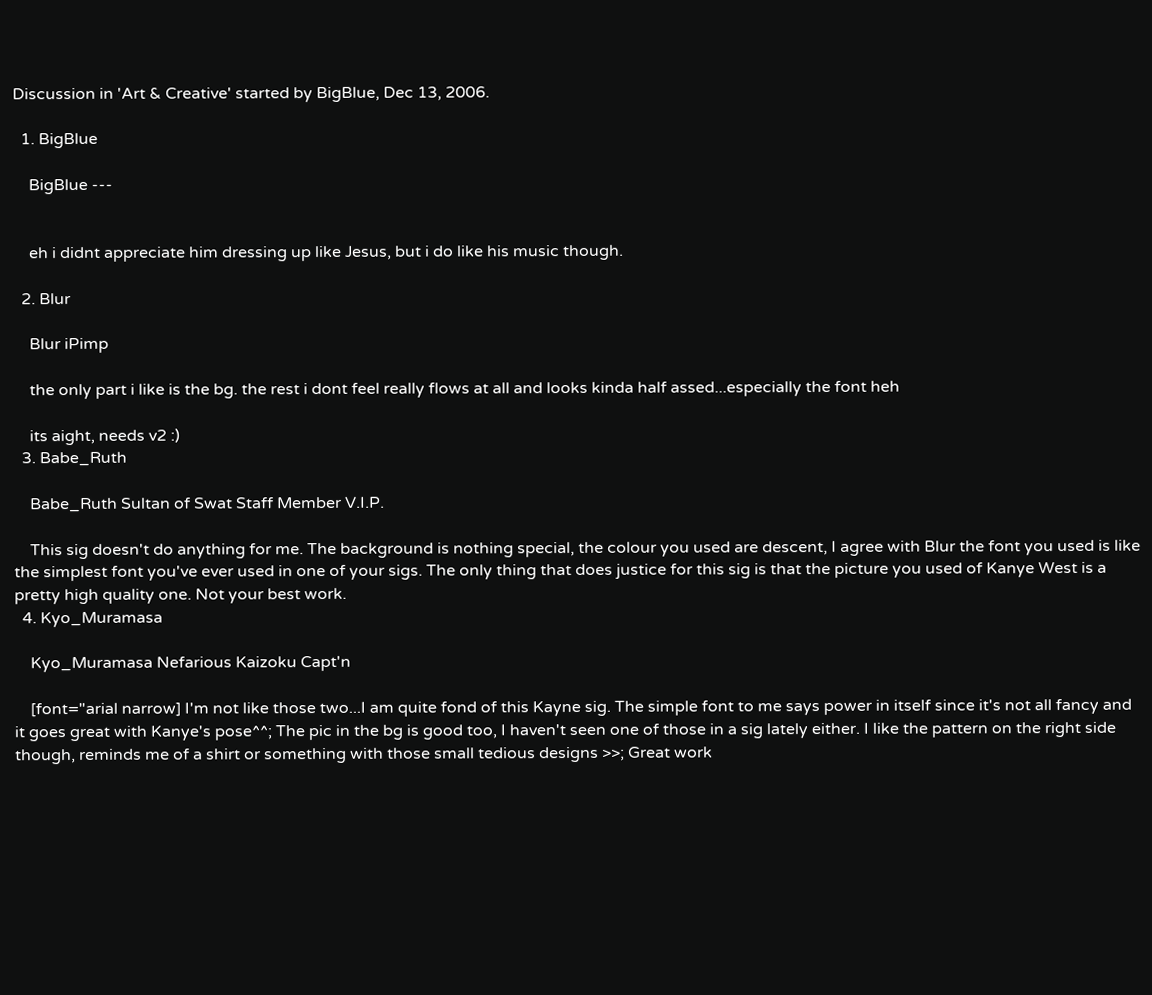Discussion in 'Art & Creative' started by BigBlue, Dec 13, 2006.

  1. BigBlue

    BigBlue ---


    eh i didnt appreciate him dressing up like Jesus, but i do like his music though.

  2. Blur

    Blur iPimp

    the only part i like is the bg. the rest i dont feel really flows at all and looks kinda half assed...especially the font heh

    its aight, needs v2 :)
  3. Babe_Ruth

    Babe_Ruth Sultan of Swat Staff Member V.I.P.

    This sig doesn't do anything for me. The background is nothing special, the colour you used are descent, I agree with Blur the font you used is like the simplest font you've ever used in one of your sigs. The only thing that does justice for this sig is that the picture you used of Kanye West is a pretty high quality one. Not your best work.
  4. Kyo_Muramasa

    Kyo_Muramasa Nefarious Kaizoku Capt'n

    [font="arial narrow] I'm not like those two...I am quite fond of this Kayne sig. The simple font to me says power in itself since it's not all fancy and it goes great with Kanye's pose^^; The pic in the bg is good too, I haven't seen one of those in a sig lately either. I like the pattern on the right side though, reminds me of a shirt or something with those small tedious designs >>; Great work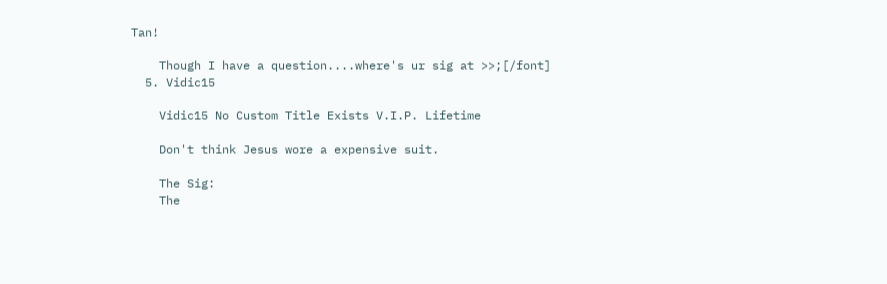Tan!

    Though I have a question....where's ur sig at >>;[/font]
  5. Vidic15

    Vidic15 No Custom Title Exists V.I.P. Lifetime

    Don't think Jesus wore a expensive suit.

    The Sig:
    The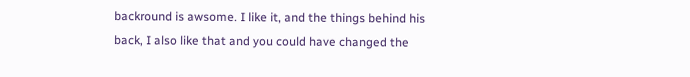backround is awsome. I like it, and the things behind his back, I also like that and you could have changed the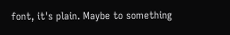font, it's plain. Maybe to something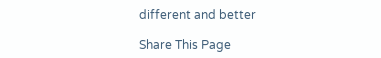different and better

Share This Page